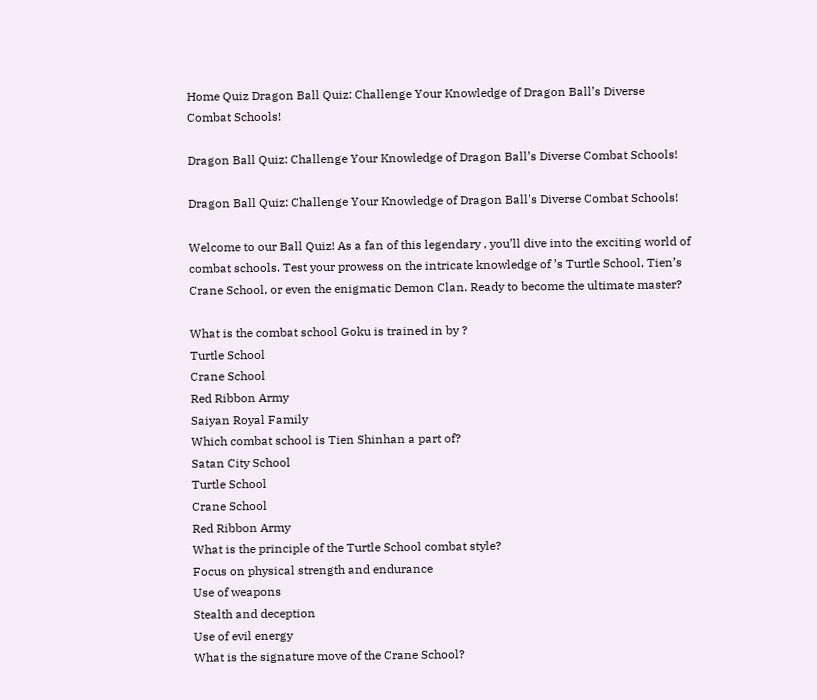Home Quiz Dragon Ball Quiz: Challenge Your Knowledge of Dragon Ball’s Diverse Combat Schools!

Dragon Ball Quiz: Challenge Your Knowledge of Dragon Ball’s Diverse Combat Schools!

Dragon Ball Quiz: Challenge Your Knowledge of Dragon Ball's Diverse Combat Schools!

Welcome to our Ball Quiz! As a fan of this legendary , you’ll dive into the exciting world of combat schools. Test your prowess on the intricate knowledge of ’s Turtle School, Tien’s Crane School, or even the enigmatic Demon Clan. Ready to become the ultimate master?

What is the combat school Goku is trained in by ?
Turtle School
Crane School
Red Ribbon Army
Saiyan Royal Family
Which combat school is Tien Shinhan a part of?
Satan City School
Turtle School
Crane School
Red Ribbon Army
What is the principle of the Turtle School combat style?
Focus on physical strength and endurance
Use of weapons
Stealth and deception
Use of evil energy
What is the signature move of the Crane School?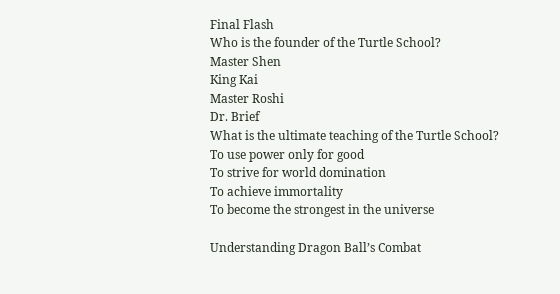Final Flash
Who is the founder of the Turtle School?
Master Shen
King Kai
Master Roshi
Dr. Brief
What is the ultimate teaching of the Turtle School?
To use power only for good
To strive for world domination
To achieve immortality
To become the strongest in the universe

Understanding Dragon Ball’s Combat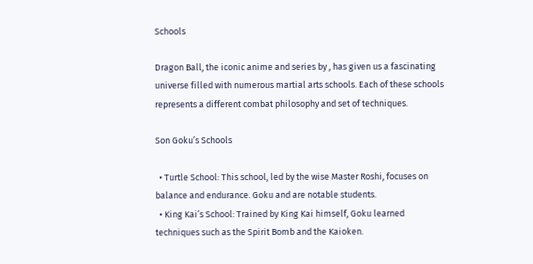Schools

Dragon Ball, the iconic anime and series by , has given us a fascinating universe filled with numerous martial arts schools. Each of these schools represents a different combat philosophy and set of techniques.

Son Goku’s Schools

  • Turtle School: This school, led by the wise Master Roshi, focuses on balance and endurance. Goku and are notable students.
  • King Kai’s School: Trained by King Kai himself, Goku learned techniques such as the Spirit Bomb and the Kaioken.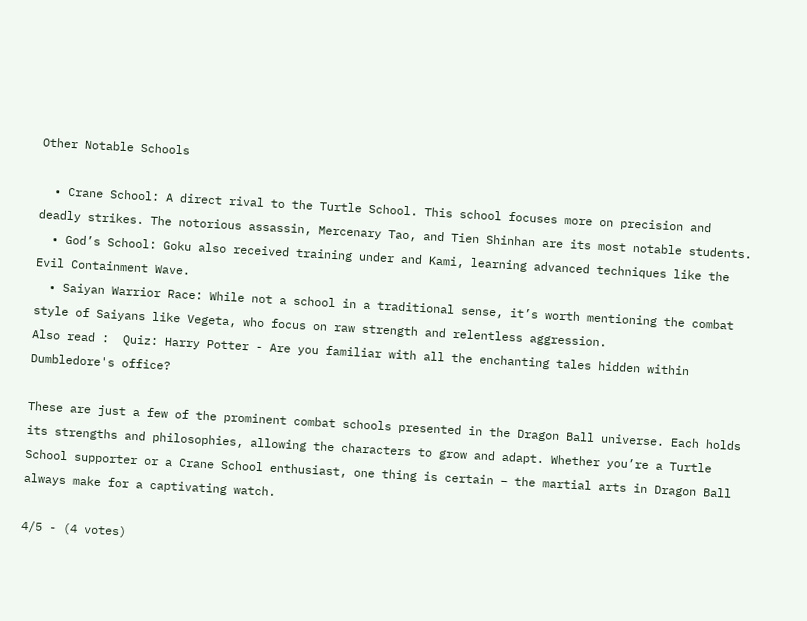Other Notable Schools

  • Crane School: A direct rival to the Turtle School. This school focuses more on precision and deadly strikes. The notorious assassin, Mercenary Tao, and Tien Shinhan are its most notable students.
  • God’s School: Goku also received training under and Kami, learning advanced techniques like the Evil Containment Wave.
  • Saiyan Warrior Race: While not a school in a traditional sense, it’s worth mentioning the combat style of Saiyans like Vegeta, who focus on raw strength and relentless aggression.
Also read :  Quiz: Harry Potter - Are you familiar with all the enchanting tales hidden within Dumbledore's office?

These are just a few of the prominent combat schools presented in the Dragon Ball universe. Each holds its strengths and philosophies, allowing the characters to grow and adapt. Whether you’re a Turtle School supporter or a Crane School enthusiast, one thing is certain – the martial arts in Dragon Ball always make for a captivating watch.

4/5 - (4 votes)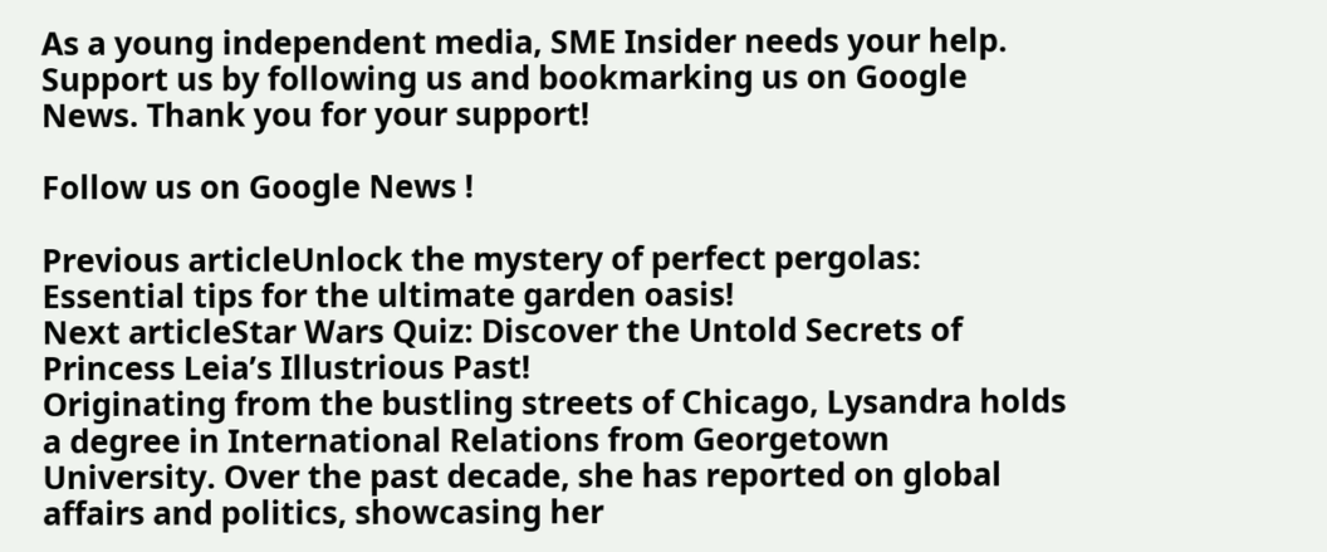As a young independent media, SME Insider needs your help. Support us by following us and bookmarking us on Google News. Thank you for your support!

Follow us on Google News !

Previous articleUnlock the mystery of perfect pergolas: Essential tips for the ultimate garden oasis!
Next articleStar Wars Quiz: Discover the Untold Secrets of Princess Leia’s Illustrious Past!
Originating from the bustling streets of Chicago, Lysandra holds a degree in International Relations from Georgetown University. Over the past decade, she has reported on global affairs and politics, showcasing her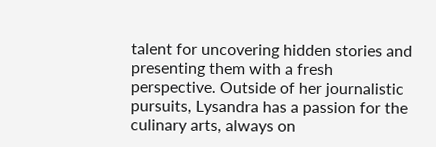talent for uncovering hidden stories and presenting them with a fresh perspective. Outside of her journalistic pursuits, Lysandra has a passion for the culinary arts, always on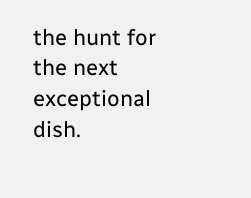the hunt for the next exceptional dish.